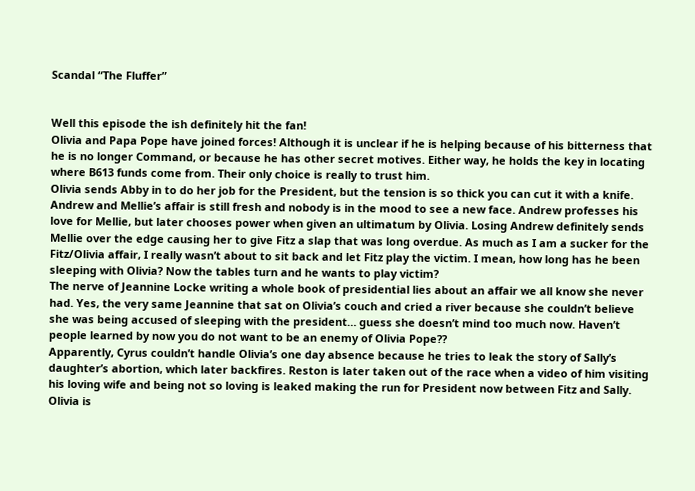Scandal “The Fluffer”


Well this episode the ish definitely hit the fan!
Olivia and Papa Pope have joined forces! Although it is unclear if he is helping because of his bitterness that he is no longer Command, or because he has other secret motives. Either way, he holds the key in locating where B613 funds come from. Their only choice is really to trust him.
Olivia sends Abby in to do her job for the President, but the tension is so thick you can cut it with a knife. Andrew and Mellie’s affair is still fresh and nobody is in the mood to see a new face. Andrew professes his love for Mellie, but later chooses power when given an ultimatum by Olivia. Losing Andrew definitely sends Mellie over the edge causing her to give Fitz a slap that was long overdue. As much as I am a sucker for the Fitz/Olivia affair, I really wasn’t about to sit back and let Fitz play the victim. I mean, how long has he been sleeping with Olivia? Now the tables turn and he wants to play victim?
The nerve of Jeannine Locke writing a whole book of presidential lies about an affair we all know she never had. Yes, the very same Jeannine that sat on Olivia’s couch and cried a river because she couldn’t believe she was being accused of sleeping with the president… guess she doesn’t mind too much now. Haven’t people learned by now you do not want to be an enemy of Olivia Pope??
Apparently, Cyrus couldn’t handle Olivia’s one day absence because he tries to leak the story of Sally’s daughter’s abortion, which later backfires. Reston is later taken out of the race when a video of him visiting his loving wife and being not so loving is leaked making the run for President now between Fitz and Sally.
Olivia is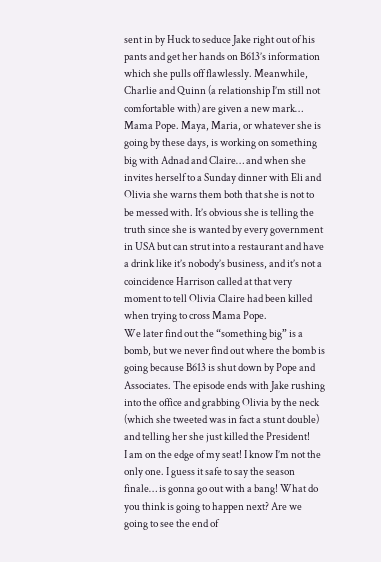sent in by Huck to seduce Jake right out of his pants and get her hands on B613’s information which she pulls off flawlessly. Meanwhile, Charlie and Quinn (a relationship I’m still not comfortable with) are given a new mark… Mama Pope. Maya, Maria, or whatever she is going by these days, is working on something big with Adnad and Claire… and when she invites herself to a Sunday dinner with Eli and Olivia she warns them both that she is not to be messed with. It’s obvious she is telling the truth since she is wanted by every government in USA but can strut into a restaurant and have a drink like it’s nobody’s business, and it’s not a coincidence Harrison called at that very moment to tell Olivia Claire had been killed when trying to cross Mama Pope.
We later find out the “something big” is a bomb, but we never find out where the bomb is going because B613 is shut down by Pope and Associates. The episode ends with Jake rushing into the office and grabbing Olivia by the neck (which she tweeted was in fact a stunt double) and telling her she just killed the President!
I am on the edge of my seat! I know I’m not the only one. I guess it safe to say the season finale… is gonna go out with a bang! What do you think is going to happen next? Are we going to see the end of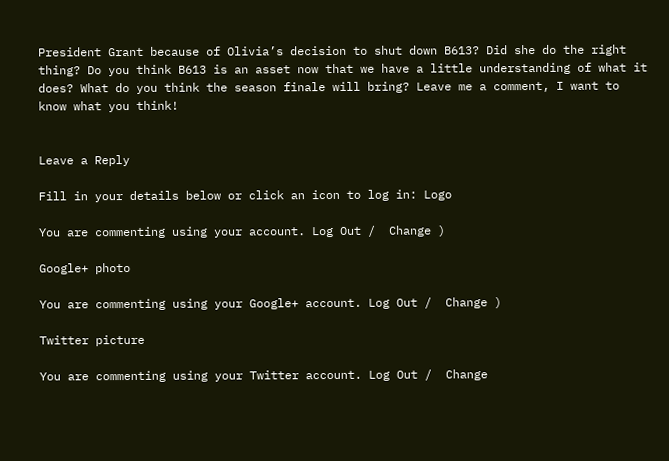President Grant because of Olivia’s decision to shut down B613? Did she do the right thing? Do you think B613 is an asset now that we have a little understanding of what it does? What do you think the season finale will bring? Leave me a comment, I want to know what you think!


Leave a Reply

Fill in your details below or click an icon to log in: Logo

You are commenting using your account. Log Out /  Change )

Google+ photo

You are commenting using your Google+ account. Log Out /  Change )

Twitter picture

You are commenting using your Twitter account. Log Out /  Change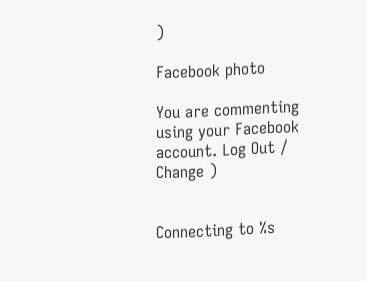)

Facebook photo

You are commenting using your Facebook account. Log Out /  Change )


Connecting to %s